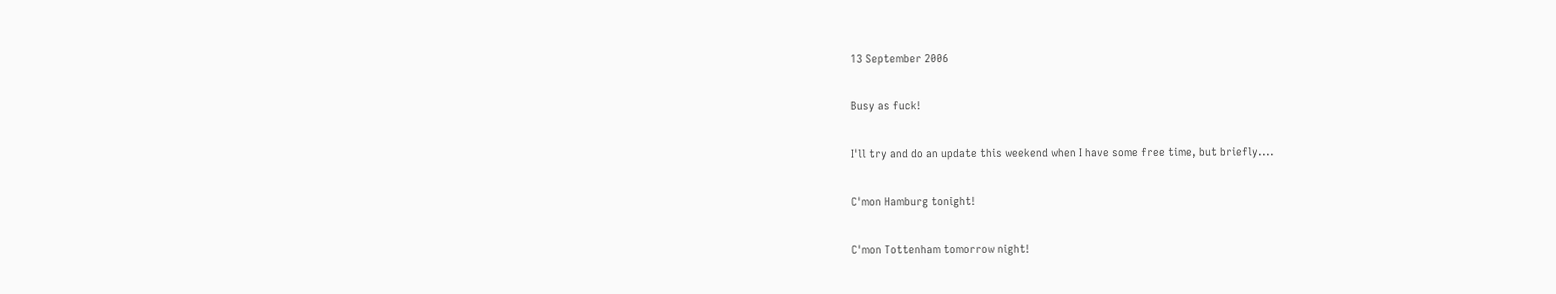13 September 2006

Busy as fuck!

I'll try and do an update this weekend when I have some free time, but briefly....

C'mon Hamburg tonight!

C'mon Tottenham tomorrow night!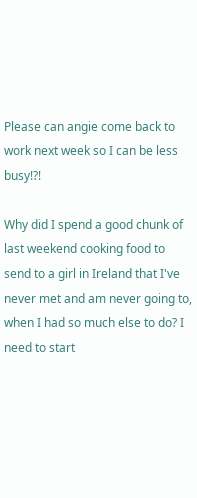Please can angie come back to work next week so I can be less busy!?!

Why did I spend a good chunk of last weekend cooking food to send to a girl in Ireland that I've never met and am never going to, when I had so much else to do? I need to start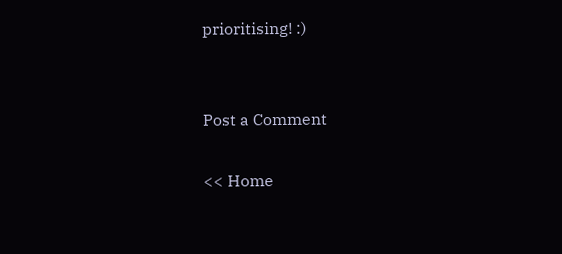prioritising! :)


Post a Comment

<< Home